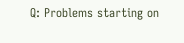Q: Problems starting on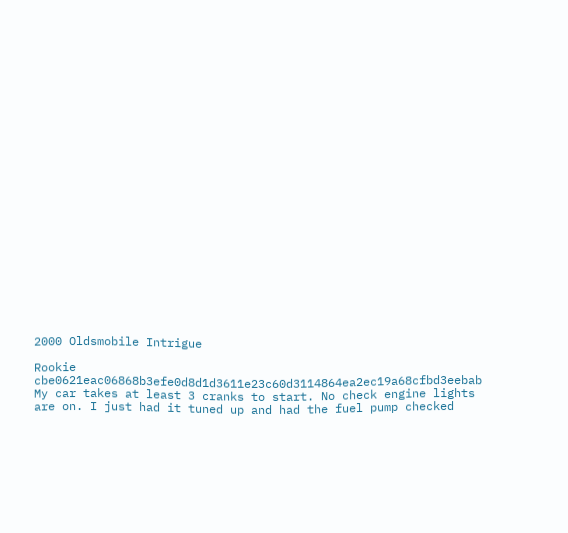2000 Oldsmobile Intrigue

Rookie cbe0621eac06868b3efe0d8d1d3611e23c60d3114864ea2ec19a68cfbd3eebab
My car takes at least 3 cranks to start. No check engine lights are on. I just had it tuned up and had the fuel pump checked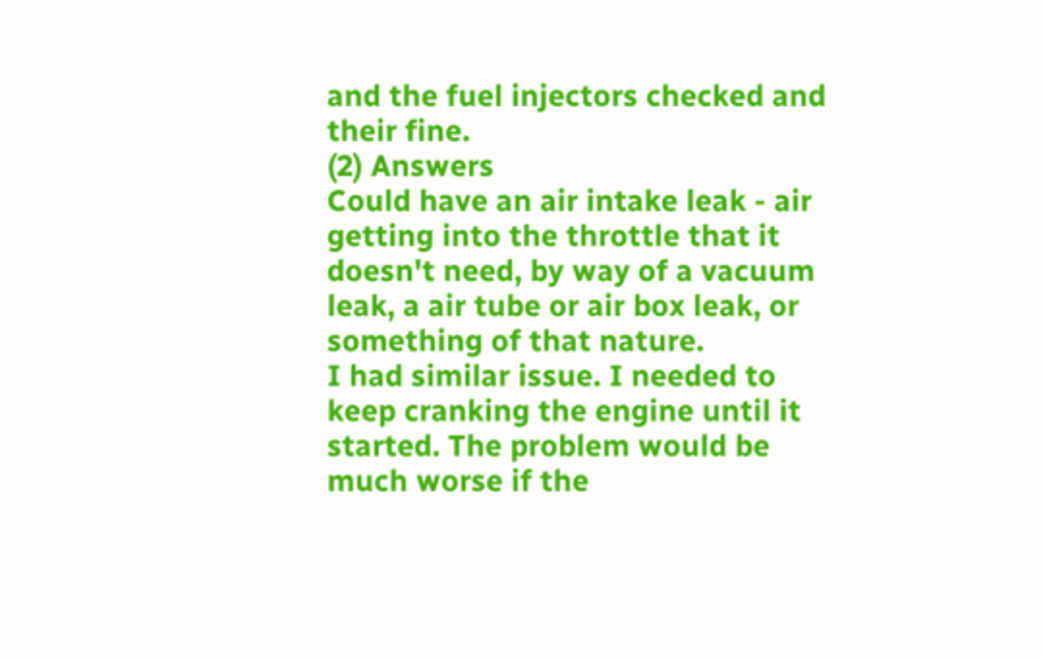and the fuel injectors checked and their fine.
(2) Answers
Could have an air intake leak - air getting into the throttle that it doesn't need, by way of a vacuum leak, a air tube or air box leak, or something of that nature.
I had similar issue. I needed to keep cranking the engine until it started. The problem would be much worse if the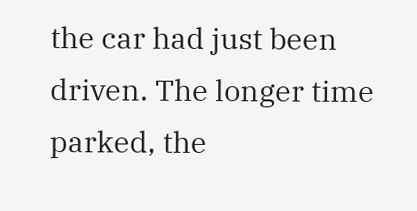the car had just been driven. The longer time parked, the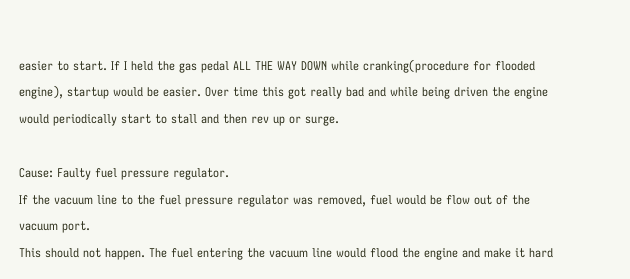easier to start. If I held the gas pedal ALL THE WAY DOWN while cranking(procedure for flooded engine), startup would be easier. Over time this got really bad and while being driven the engine would periodically start to stall and then rev up or surge.

Cause: Faulty fuel pressure regulator.
If the vacuum line to the fuel pressure regulator was removed, fuel would be flow out of the vacuum port.
This should not happen. The fuel entering the vacuum line would flood the engine and make it hard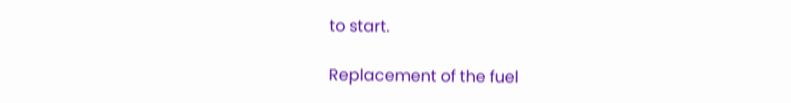to start.

Replacement of the fuel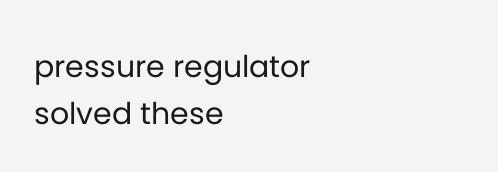pressure regulator solved these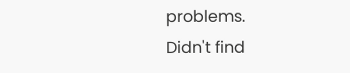problems.
Didn't find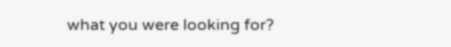what you were looking for?